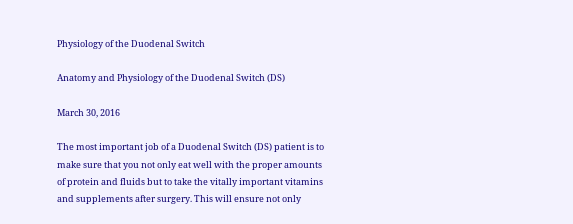Physiology of the Duodenal Switch

Anatomy and Physiology of the Duodenal Switch (DS)

March 30, 2016

The most important job of a Duodenal Switch (DS) patient is to make sure that you not only eat well with the proper amounts of protein and fluids but to take the vitally important vitamins and supplements after surgery. This will ensure not only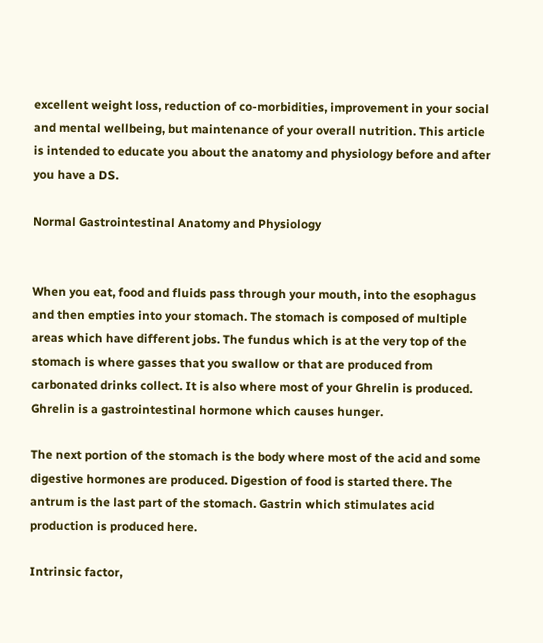excellent weight loss, reduction of co-morbidities, improvement in your social and mental wellbeing, but maintenance of your overall nutrition. This article is intended to educate you about the anatomy and physiology before and after you have a DS.

Normal Gastrointestinal Anatomy and Physiology


When you eat, food and fluids pass through your mouth, into the esophagus and then empties into your stomach. The stomach is composed of multiple areas which have different jobs. The fundus which is at the very top of the stomach is where gasses that you swallow or that are produced from carbonated drinks collect. It is also where most of your Ghrelin is produced.  Ghrelin is a gastrointestinal hormone which causes hunger.

The next portion of the stomach is the body where most of the acid and some digestive hormones are produced. Digestion of food is started there. The antrum is the last part of the stomach. Gastrin which stimulates acid production is produced here.

Intrinsic factor,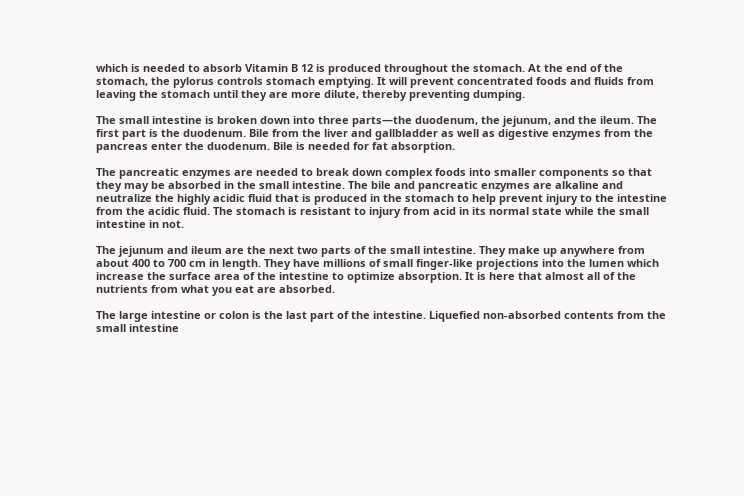which is needed to absorb Vitamin B 12 is produced throughout the stomach. At the end of the stomach, the pylorus controls stomach emptying. It will prevent concentrated foods and fluids from leaving the stomach until they are more dilute, thereby preventing dumping.

The small intestine is broken down into three parts—the duodenum, the jejunum, and the ileum. The first part is the duodenum. Bile from the liver and gallbladder as well as digestive enzymes from the pancreas enter the duodenum. Bile is needed for fat absorption.

The pancreatic enzymes are needed to break down complex foods into smaller components so that they may be absorbed in the small intestine. The bile and pancreatic enzymes are alkaline and neutralize the highly acidic fluid that is produced in the stomach to help prevent injury to the intestine from the acidic fluid. The stomach is resistant to injury from acid in its normal state while the small intestine in not.

The jejunum and ileum are the next two parts of the small intestine. They make up anywhere from about 400 to 700 cm in length. They have millions of small finger-like projections into the lumen which increase the surface area of the intestine to optimize absorption. It is here that almost all of the nutrients from what you eat are absorbed.

The large intestine or colon is the last part of the intestine. Liquefied non-absorbed contents from the small intestine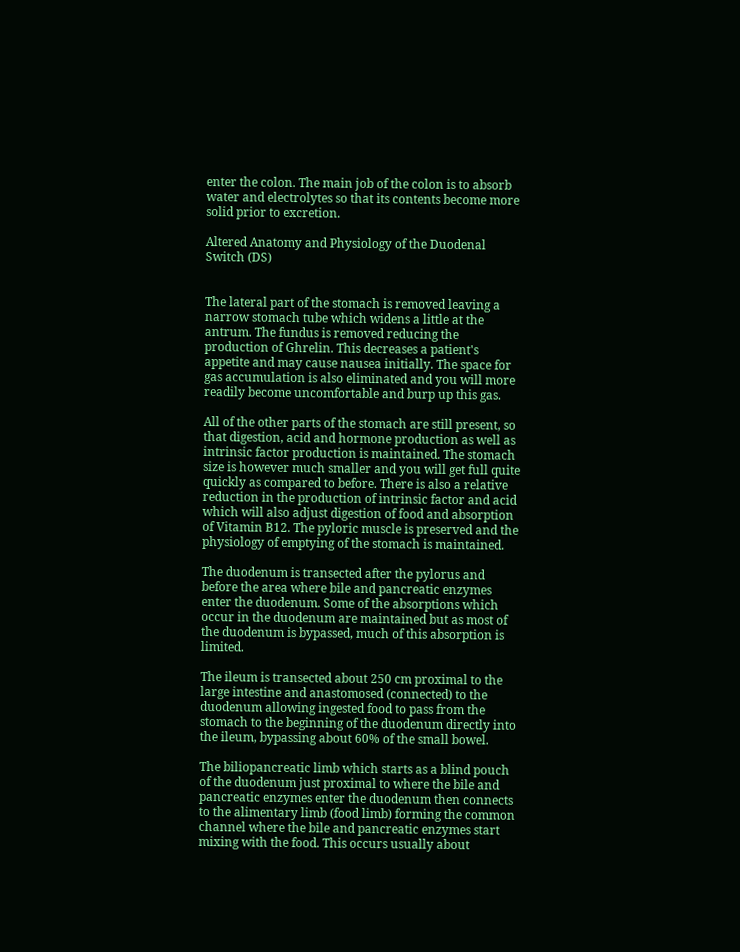enter the colon. The main job of the colon is to absorb water and electrolytes so that its contents become more solid prior to excretion.

Altered Anatomy and Physiology of the Duodenal Switch (DS)


The lateral part of the stomach is removed leaving a narrow stomach tube which widens a little at the antrum. The fundus is removed reducing the production of Ghrelin. This decreases a patient's appetite and may cause nausea initially. The space for gas accumulation is also eliminated and you will more readily become uncomfortable and burp up this gas.

All of the other parts of the stomach are still present, so that digestion, acid and hormone production as well as intrinsic factor production is maintained. The stomach size is however much smaller and you will get full quite quickly as compared to before. There is also a relative reduction in the production of intrinsic factor and acid which will also adjust digestion of food and absorption of Vitamin B12. The pyloric muscle is preserved and the physiology of emptying of the stomach is maintained.

The duodenum is transected after the pylorus and before the area where bile and pancreatic enzymes enter the duodenum. Some of the absorptions which occur in the duodenum are maintained but as most of the duodenum is bypassed, much of this absorption is limited.

The ileum is transected about 250 cm proximal to the large intestine and anastomosed (connected) to the duodenum allowing ingested food to pass from the stomach to the beginning of the duodenum directly into the ileum, bypassing about 60% of the small bowel.

The biliopancreatic limb which starts as a blind pouch of the duodenum just proximal to where the bile and pancreatic enzymes enter the duodenum then connects to the alimentary limb (food limb) forming the common channel where the bile and pancreatic enzymes start mixing with the food. This occurs usually about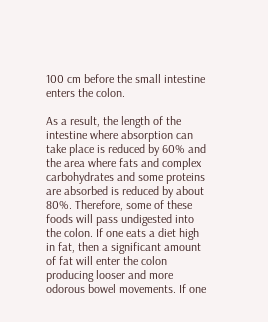100 cm before the small intestine enters the colon.

As a result, the length of the intestine where absorption can take place is reduced by 60% and the area where fats and complex carbohydrates and some proteins are absorbed is reduced by about 80%. Therefore, some of these foods will pass undigested into the colon. If one eats a diet high in fat, then a significant amount of fat will enter the colon producing looser and more odorous bowel movements. If one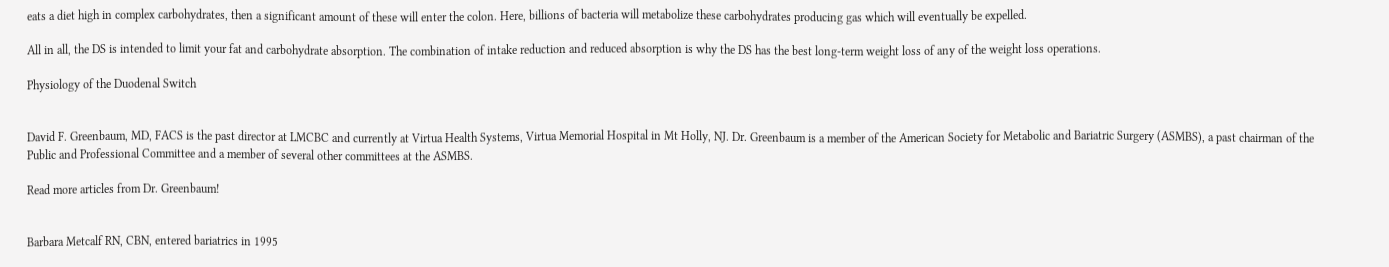eats a diet high in complex carbohydrates, then a significant amount of these will enter the colon. Here, billions of bacteria will metabolize these carbohydrates producing gas which will eventually be expelled.

All in all, the DS is intended to limit your fat and carbohydrate absorption. The combination of intake reduction and reduced absorption is why the DS has the best long-term weight loss of any of the weight loss operations.

Physiology of the Duodenal Switch


David F. Greenbaum, MD, FACS is the past director at LMCBC and currently at Virtua Health Systems, Virtua Memorial Hospital in Mt Holly, NJ. Dr. Greenbaum is a member of the American Society for Metabolic and Bariatric Surgery (ASMBS), a past chairman of the Public and Professional Committee and a member of several other committees at the ASMBS.

Read more articles from Dr. Greenbaum!


Barbara Metcalf RN, CBN, entered bariatrics in 1995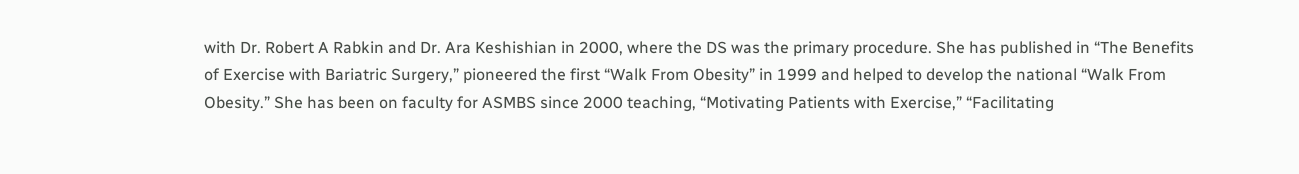with Dr. Robert A Rabkin and Dr. Ara Keshishian in 2000, where the DS was the primary procedure. She has published in “The Benefits of Exercise with Bariatric Surgery,” pioneered the first “Walk From Obesity” in 1999 and helped to develop the national “Walk From Obesity.” She has been on faculty for ASMBS since 2000 teaching, “Motivating Patients with Exercise,” “Facilitating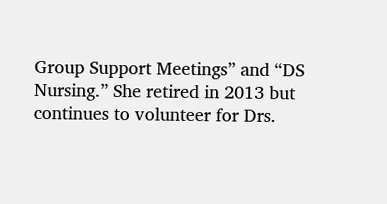Group Support Meetings” and “DS Nursing.” She retired in 2013 but continues to volunteer for Drs.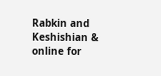Rabkin and Keshishian & online for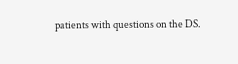patients with questions on the DS.